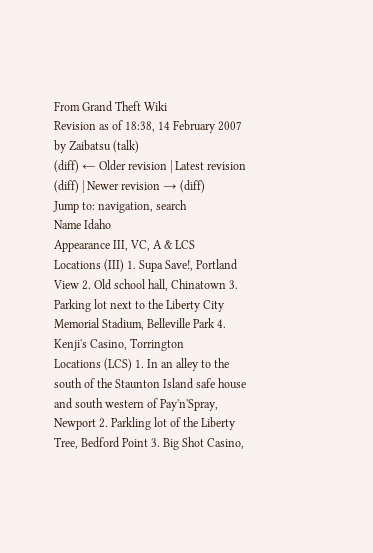From Grand Theft Wiki
Revision as of 18:38, 14 February 2007 by Zaibatsu (talk)
(diff) ← Older revision | Latest revision (diff) | Newer revision → (diff)
Jump to: navigation, search
Name Idaho
Appearance III, VC, A & LCS
Locations (III) 1. Supa Save!, Portland View 2. Old school hall, Chinatown 3. Parking lot next to the Liberty City Memorial Stadium, Belleville Park 4. Kenji's Casino, Torrington
Locations (LCS) 1. In an alley to the south of the Staunton Island safe house and south western of Pay'n'Spray, Newport 2. Parkling lot of the Liberty Tree, Bedford Point 3. Big Shot Casino,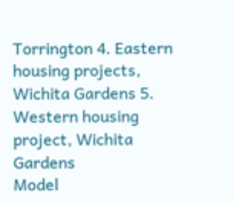Torrington 4. Eastern housing projects, Wichita Gardens 5. Western housing project, Wichita Gardens
Model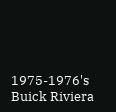1975-1976's Buick Riviera